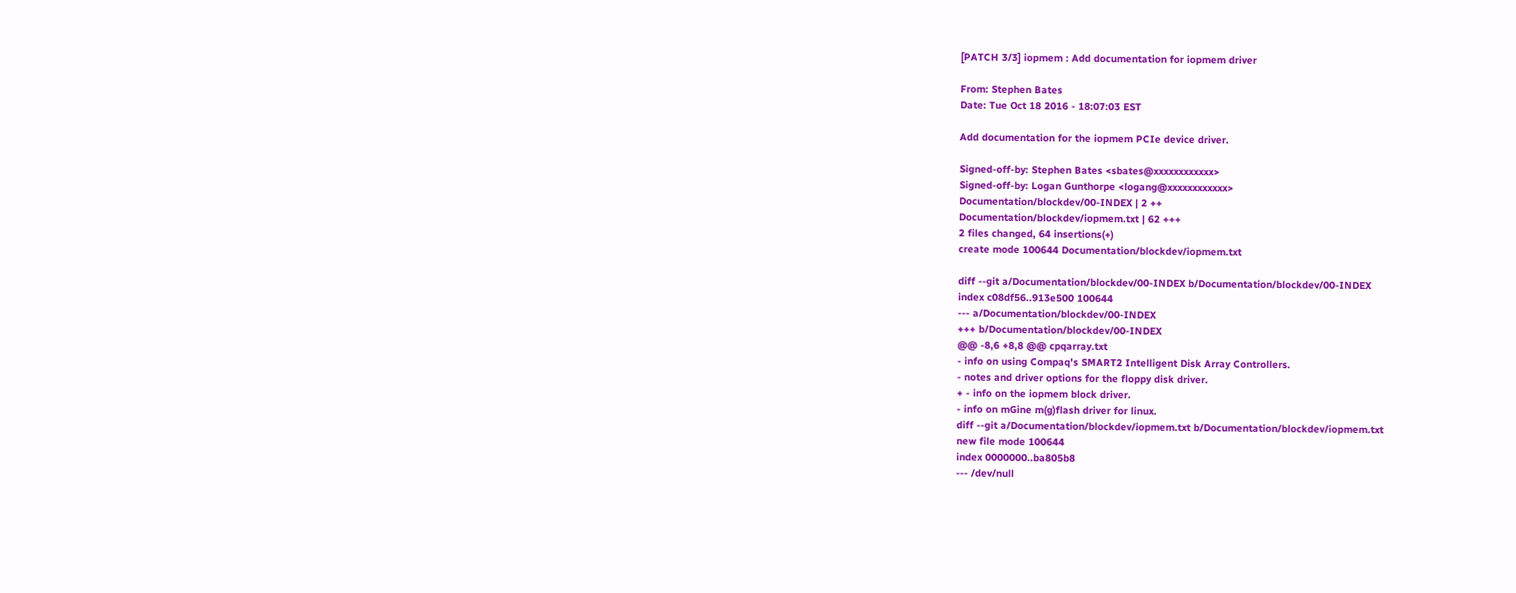[PATCH 3/3] iopmem : Add documentation for iopmem driver

From: Stephen Bates
Date: Tue Oct 18 2016 - 18:07:03 EST

Add documentation for the iopmem PCIe device driver.

Signed-off-by: Stephen Bates <sbates@xxxxxxxxxxxx>
Signed-off-by: Logan Gunthorpe <logang@xxxxxxxxxxxx>
Documentation/blockdev/00-INDEX | 2 ++
Documentation/blockdev/iopmem.txt | 62 +++
2 files changed, 64 insertions(+)
create mode 100644 Documentation/blockdev/iopmem.txt

diff --git a/Documentation/blockdev/00-INDEX b/Documentation/blockdev/00-INDEX
index c08df56..913e500 100644
--- a/Documentation/blockdev/00-INDEX
+++ b/Documentation/blockdev/00-INDEX
@@ -8,6 +8,8 @@ cpqarray.txt
- info on using Compaq's SMART2 Intelligent Disk Array Controllers.
- notes and driver options for the floppy disk driver.
+ - info on the iopmem block driver.
- info on mGine m(g)flash driver for linux.
diff --git a/Documentation/blockdev/iopmem.txt b/Documentation/blockdev/iopmem.txt
new file mode 100644
index 0000000..ba805b8
--- /dev/null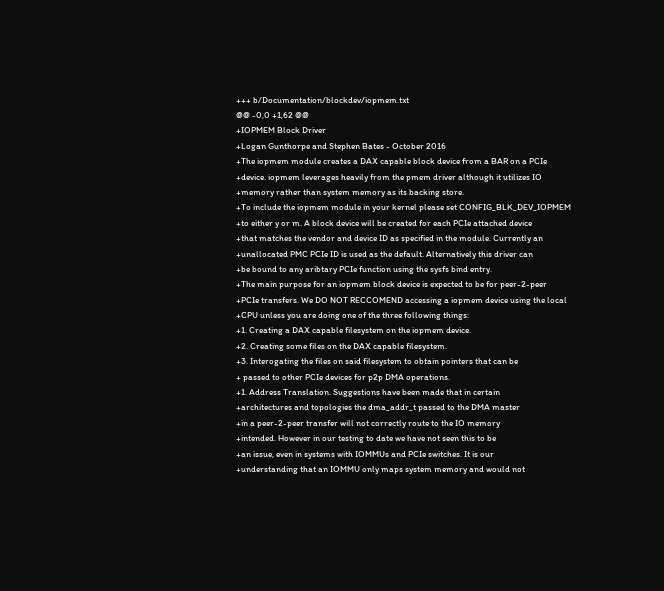+++ b/Documentation/blockdev/iopmem.txt
@@ -0,0 +1,62 @@
+IOPMEM Block Driver
+Logan Gunthorpe and Stephen Bates - October 2016
+The iopmem module creates a DAX capable block device from a BAR on a PCIe
+device. iopmem leverages heavily from the pmem driver although it utilizes IO
+memory rather than system memory as its backing store.
+To include the iopmem module in your kernel please set CONFIG_BLK_DEV_IOPMEM
+to either y or m. A block device will be created for each PCIe attached device
+that matches the vendor and device ID as specified in the module. Currently an
+unallocated PMC PCIe ID is used as the default. Alternatively this driver can
+be bound to any aribtary PCIe function using the sysfs bind entry.
+The main purpose for an iopmem block device is expected to be for peer-2-peer
+PCIe transfers. We DO NOT RECCOMEND accessing a iopmem device using the local
+CPU unless you are doing one of the three following things:
+1. Creating a DAX capable filesystem on the iopmem device.
+2. Creating some files on the DAX capable filesystem.
+3. Interogating the files on said filesystem to obtain pointers that can be
+ passed to other PCIe devices for p2p DMA operations.
+1. Address Translation. Suggestions have been made that in certain
+architectures and topologies the dma_addr_t passed to the DMA master
+in a peer-2-peer transfer will not correctly route to the IO memory
+intended. However in our testing to date we have not seen this to be
+an issue, even in systems with IOMMUs and PCIe switches. It is our
+understanding that an IOMMU only maps system memory and would not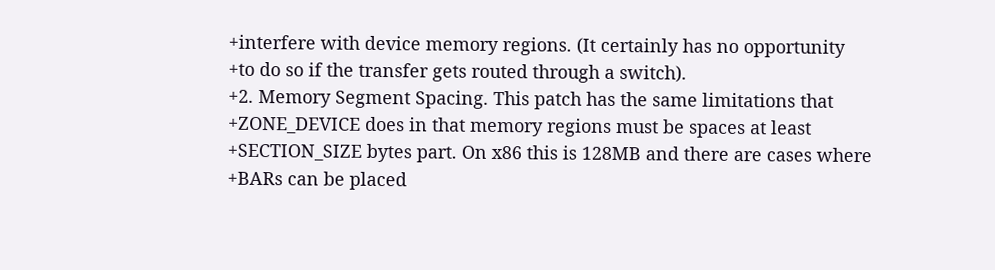+interfere with device memory regions. (It certainly has no opportunity
+to do so if the transfer gets routed through a switch).
+2. Memory Segment Spacing. This patch has the same limitations that
+ZONE_DEVICE does in that memory regions must be spaces at least
+SECTION_SIZE bytes part. On x86 this is 128MB and there are cases where
+BARs can be placed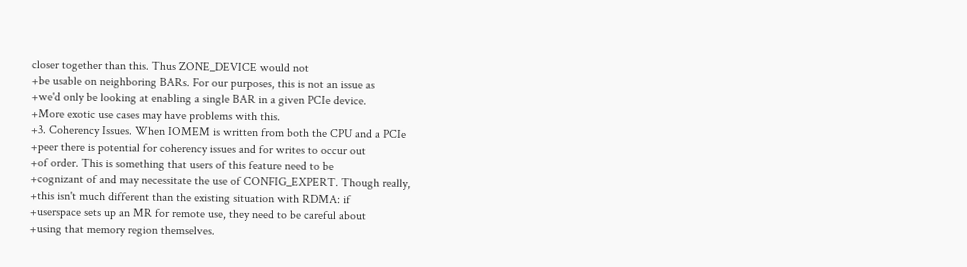closer together than this. Thus ZONE_DEVICE would not
+be usable on neighboring BARs. For our purposes, this is not an issue as
+we'd only be looking at enabling a single BAR in a given PCIe device.
+More exotic use cases may have problems with this.
+3. Coherency Issues. When IOMEM is written from both the CPU and a PCIe
+peer there is potential for coherency issues and for writes to occur out
+of order. This is something that users of this feature need to be
+cognizant of and may necessitate the use of CONFIG_EXPERT. Though really,
+this isn't much different than the existing situation with RDMA: if
+userspace sets up an MR for remote use, they need to be careful about
+using that memory region themselves.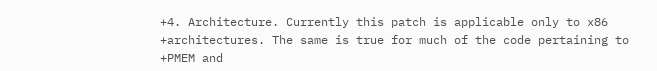+4. Architecture. Currently this patch is applicable only to x86
+architectures. The same is true for much of the code pertaining to
+PMEM and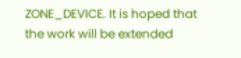ZONE_DEVICE. It is hoped that the work will be extended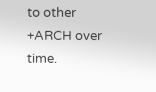to other
+ARCH over time.